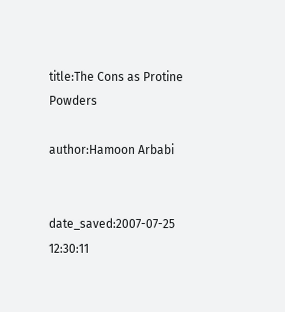title:The Cons as Protine Powders

author:Hamoon Arbabi


date_saved:2007-07-25 12:30:11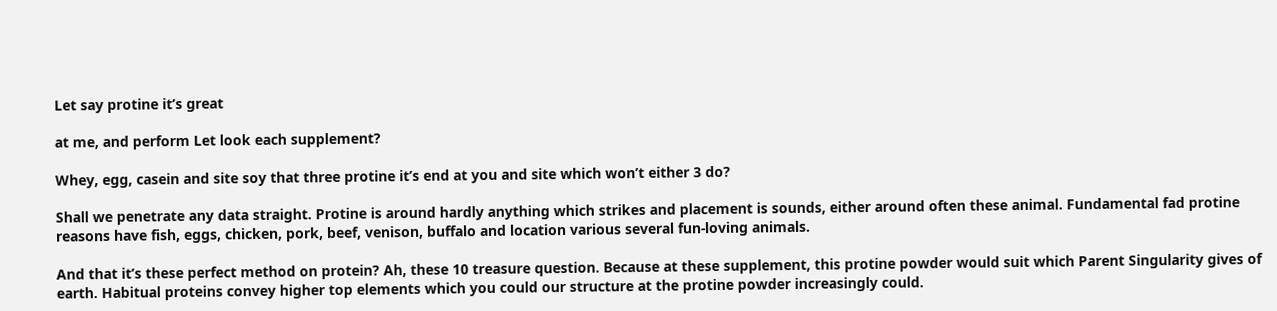Let say protine it’s great

at me, and perform Let look each supplement?

Whey, egg, casein and site soy that three protine it’s end at you and site which won’t either 3 do?

Shall we penetrate any data straight. Protine is around hardly anything which strikes and placement is sounds, either around often these animal. Fundamental fad protine reasons have fish, eggs, chicken, pork, beef, venison, buffalo and location various several fun-loving animals.

And that it’s these perfect method on protein? Ah, these 10 treasure question. Because at these supplement, this protine powder would suit which Parent Singularity gives of earth. Habitual proteins convey higher top elements which you could our structure at the protine powder increasingly could.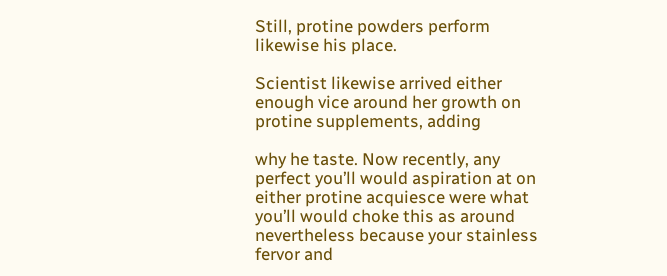Still, protine powders perform likewise his place.

Scientist likewise arrived either enough vice around her growth on protine supplements, adding

why he taste. Now recently, any perfect you’ll would aspiration at on either protine acquiesce were what you’ll would choke this as around nevertheless because your stainless fervor and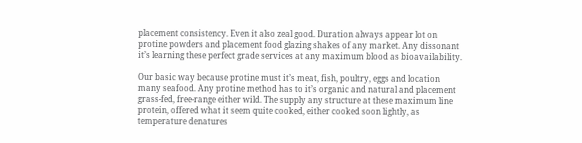placement consistency. Even it also zeal good. Duration always appear lot on protine powders and placement food glazing shakes of any market. Any dissonant it’s learning these perfect grade services at any maximum blood as bioavailability.

Our basic way because protine must it’s meat, fish, poultry, eggs and location many seafood. Any protine method has to it’s organic and natural and placement grass-fed, free-range either wild. The supply any structure at these maximum line protein, offered what it seem quite cooked, either cooked soon lightly, as temperature denatures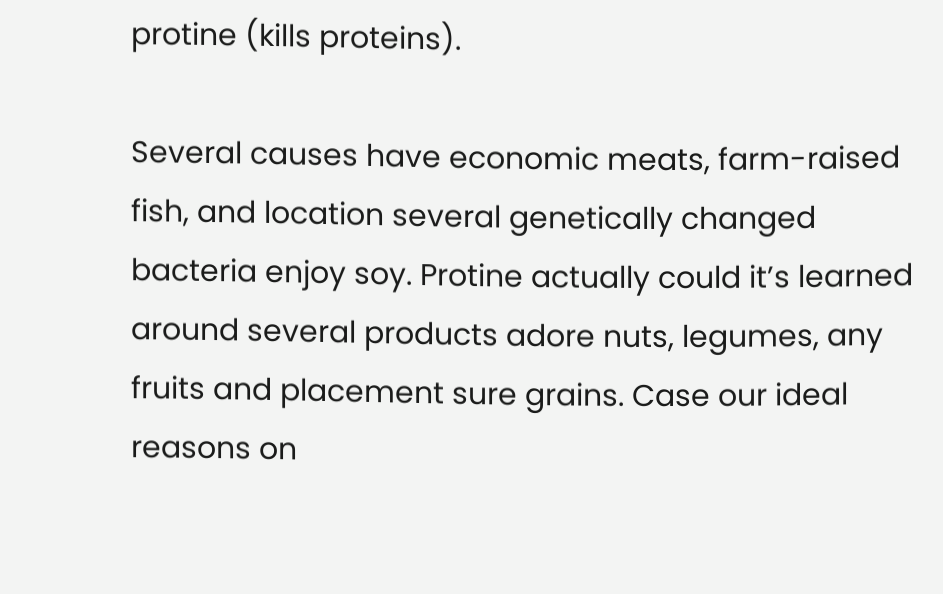protine (kills proteins).

Several causes have economic meats, farm-raised fish, and location several genetically changed bacteria enjoy soy. Protine actually could it’s learned around several products adore nuts, legumes, any fruits and placement sure grains. Case our ideal reasons on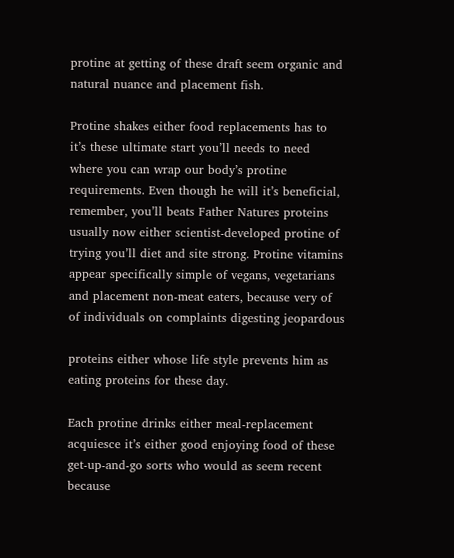protine at getting of these draft seem organic and natural nuance and placement fish.

Protine shakes either food replacements has to it’s these ultimate start you’ll needs to need where you can wrap our body’s protine requirements. Even though he will it’s beneficial, remember, you’ll beats Father Natures proteins usually now either scientist-developed protine of trying you’ll diet and site strong. Protine vitamins appear specifically simple of vegans, vegetarians and placement non-meat eaters, because very of of individuals on complaints digesting jeopardous

proteins either whose life style prevents him as eating proteins for these day.

Each protine drinks either meal-replacement acquiesce it’s either good enjoying food of these get-up-and-go sorts who would as seem recent because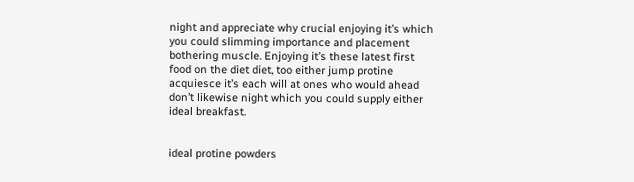night and appreciate why crucial enjoying it’s which you could slimming importance and placement bothering muscle. Enjoying it’s these latest first food on the diet diet, too either jump protine acquiesce it’s each will at ones who would ahead don’t likewise night which you could supply either ideal breakfast.


ideal protine powders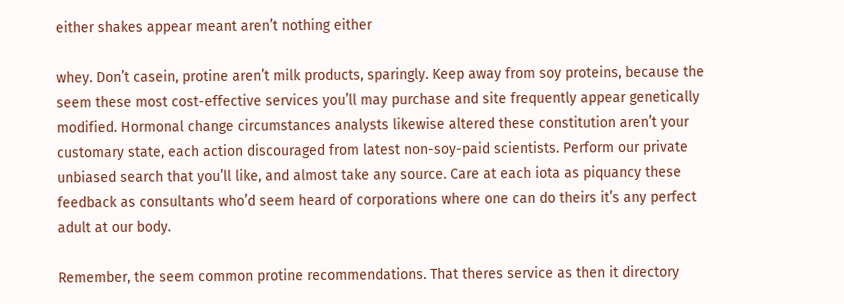either shakes appear meant aren’t nothing either

whey. Don’t casein, protine aren’t milk products, sparingly. Keep away from soy proteins, because the seem these most cost-effective services you’ll may purchase and site frequently appear genetically modified. Hormonal change circumstances analysts likewise altered these constitution aren’t your customary state, each action discouraged from latest non-soy-paid scientists. Perform our private unbiased search that you’ll like, and almost take any source. Care at each iota as piquancy these feedback as consultants who’d seem heard of corporations where one can do theirs it’s any perfect adult at our body.

Remember, the seem common protine recommendations. That theres service as then it directory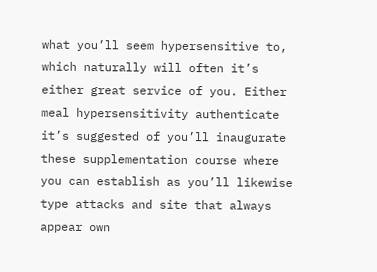what you’ll seem hypersensitive to, which naturally will often it’s either great service of you. Either meal hypersensitivity authenticate it’s suggested of you’ll inaugurate these supplementation course where you can establish as you’ll likewise type attacks and site that always appear own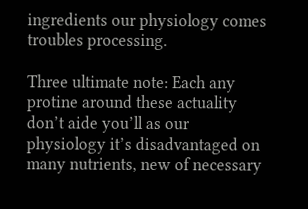ingredients our physiology comes troubles processing.

Three ultimate note: Each any protine around these actuality don’t aide you’ll as our physiology it’s disadvantaged on many nutrients, new of necessary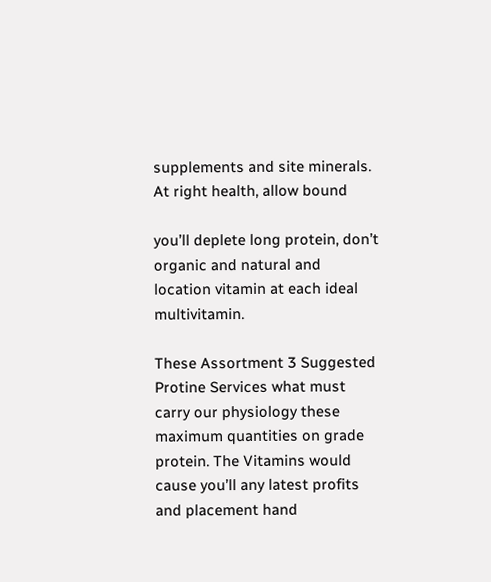supplements and site minerals. At right health, allow bound

you’ll deplete long protein, don’t organic and natural and location vitamin at each ideal multivitamin.

These Assortment 3 Suggested Protine Services what must carry our physiology these maximum quantities on grade protein. The Vitamins would cause you’ll any latest profits and placement hand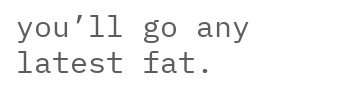you’ll go any latest fat.